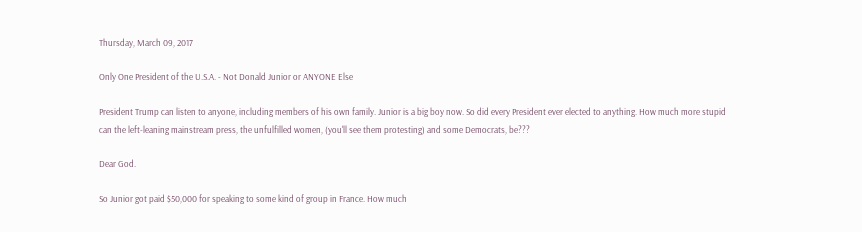Thursday, March 09, 2017

Only One President of the U.S.A. - Not Donald Junior or ANYONE Else

President Trump can listen to anyone, including members of his own family. Junior is a big boy now. So did every President ever elected to anything. How much more stupid can the left-leaning mainstream press, the unfulfilled women, (you'll see them protesting) and some Democrats, be???

Dear God.

So Junior got paid $50,000 for speaking to some kind of group in France. How much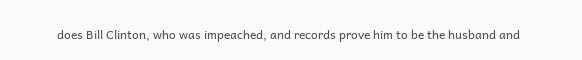does Bill Clinton, who was impeached, and records prove him to be the husband and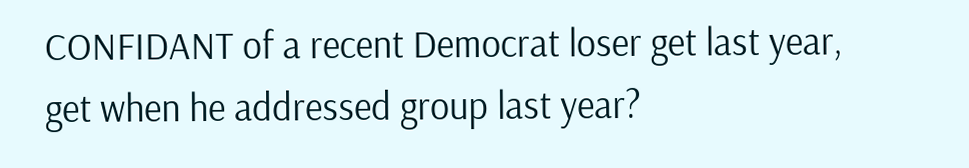CONFIDANT of a recent Democrat loser get last year, get when he addressed group last year?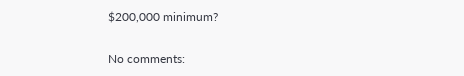$200,000 minimum?

No comments: